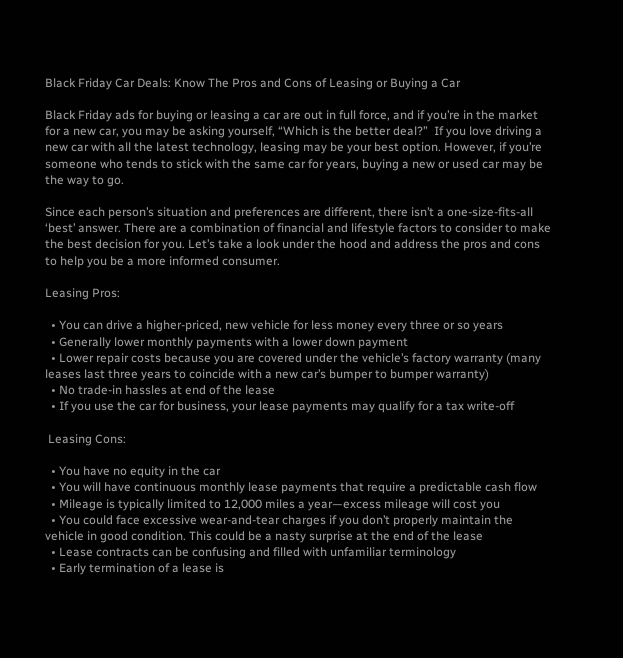Black Friday Car Deals: Know The Pros and Cons of Leasing or Buying a Car

Black Friday ads for buying or leasing a car are out in full force, and if you’re in the market for a new car, you may be asking yourself, “Which is the better deal?”  If you love driving a new car with all the latest technology, leasing may be your best option. However, if you’re someone who tends to stick with the same car for years, buying a new or used car may be the way to go.

Since each person’s situation and preferences are different, there isn’t a one-size-fits-all ‘best’ answer. There are a combination of financial and lifestyle factors to consider to make the best decision for you. Let’s take a look under the hood and address the pros and cons to help you be a more informed consumer.

Leasing Pros:

  • You can drive a higher-priced, new vehicle for less money every three or so years
  • Generally lower monthly payments with a lower down payment
  • Lower repair costs because you are covered under the vehicle’s factory warranty (many leases last three years to coincide with a new car’s bumper to bumper warranty)
  • No trade-in hassles at end of the lease
  • If you use the car for business, your lease payments may qualify for a tax write-off

 Leasing Cons:

  • You have no equity in the car
  • You will have continuous monthly lease payments that require a predictable cash flow
  • Mileage is typically limited to 12,000 miles a year—excess mileage will cost you
  • You could face excessive wear-and-tear charges if you don’t properly maintain the vehicle in good condition. This could be a nasty surprise at the end of the lease
  • Lease contracts can be confusing and filled with unfamiliar terminology
  • Early termination of a lease is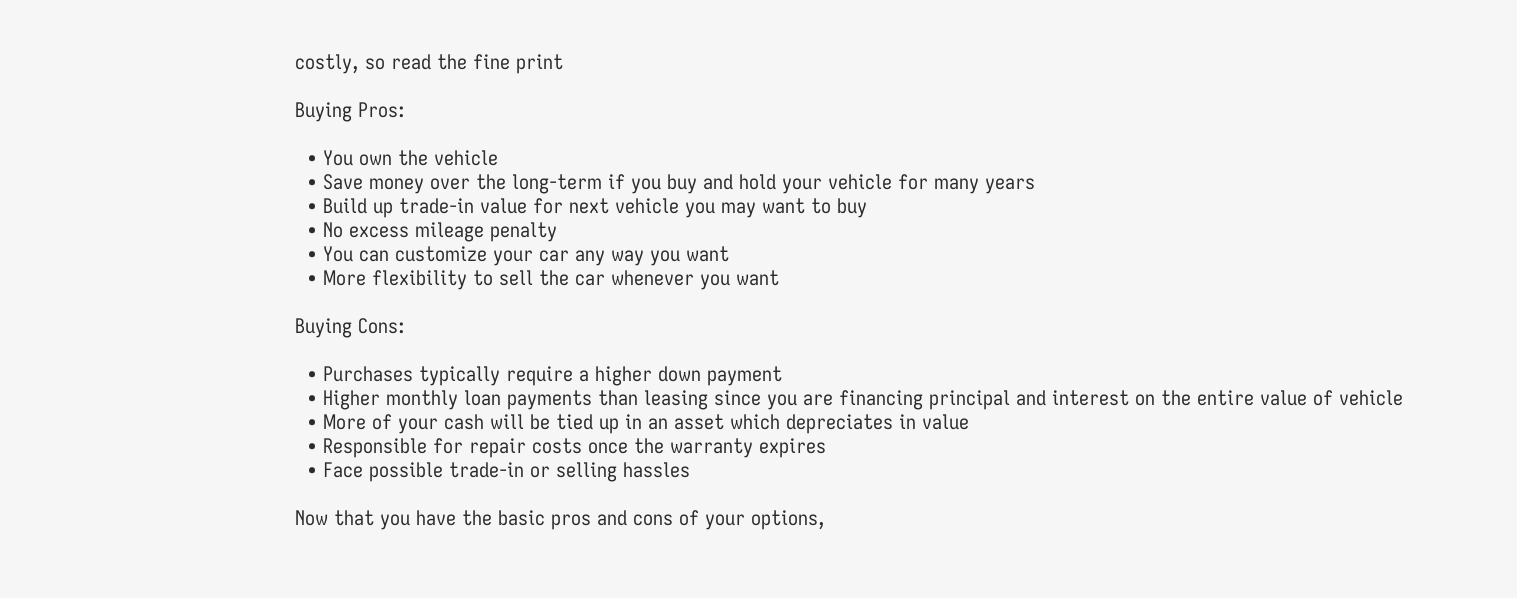costly, so read the fine print

Buying Pros:

  • You own the vehicle
  • Save money over the long-term if you buy and hold your vehicle for many years
  • Build up trade-in value for next vehicle you may want to buy
  • No excess mileage penalty
  • You can customize your car any way you want
  • More flexibility to sell the car whenever you want

Buying Cons:

  • Purchases typically require a higher down payment
  • Higher monthly loan payments than leasing since you are financing principal and interest on the entire value of vehicle
  • More of your cash will be tied up in an asset which depreciates in value
  • Responsible for repair costs once the warranty expires
  • Face possible trade-in or selling hassles

Now that you have the basic pros and cons of your options,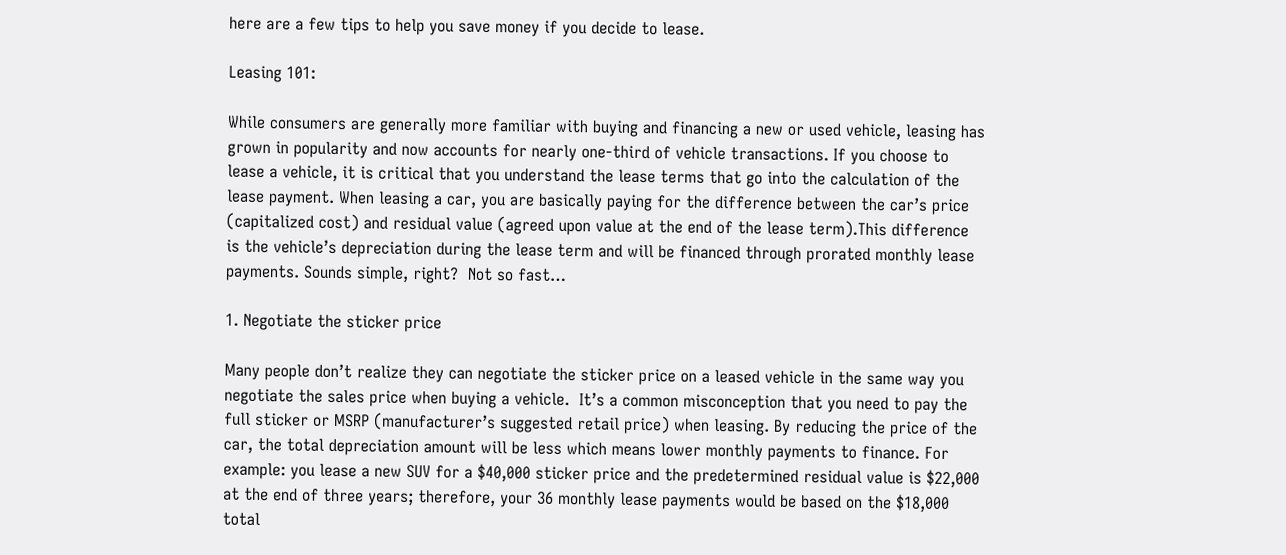here are a few tips to help you save money if you decide to lease.

Leasing 101:

While consumers are generally more familiar with buying and financing a new or used vehicle, leasing has grown in popularity and now accounts for nearly one-third of vehicle transactions. If you choose to lease a vehicle, it is critical that you understand the lease terms that go into the calculation of the lease payment. When leasing a car, you are basically paying for the difference between the car’s price (capitalized cost) and residual value (agreed upon value at the end of the lease term).This difference is the vehicle’s depreciation during the lease term and will be financed through prorated monthly lease payments. Sounds simple, right?  Not so fast…

1. Negotiate the sticker price

Many people don’t realize they can negotiate the sticker price on a leased vehicle in the same way you negotiate the sales price when buying a vehicle.  It’s a common misconception that you need to pay the full sticker or MSRP (manufacturer’s suggested retail price) when leasing. By reducing the price of the car, the total depreciation amount will be less which means lower monthly payments to finance. For example: you lease a new SUV for a $40,000 sticker price and the predetermined residual value is $22,000 at the end of three years; therefore, your 36 monthly lease payments would be based on the $18,000 total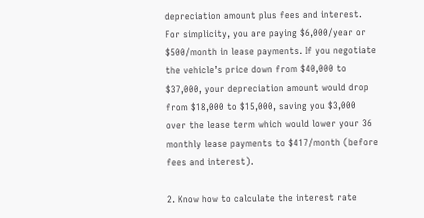depreciation amount plus fees and interest. For simplicity, you are paying $6,000/year or $500/month in lease payments. If you negotiate the vehicle’s price down from $40,000 to $37,000, your depreciation amount would drop from $18,000 to $15,000, saving you $3,000 over the lease term which would lower your 36 monthly lease payments to $417/month (before fees and interest).

2. Know how to calculate the interest rate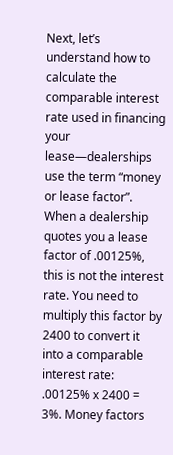Next, let’s understand how to calculate the comparable interest rate used in financing your lease—dealerships use the term “money or lease factor”.  When a dealership quotes you a lease factor of .00125%, this is not the interest rate. You need to multiply this factor by 2400 to convert it into a comparable interest rate: .00125% x 2400 = 3%. Money factors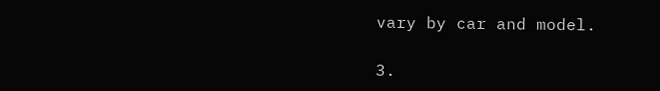vary by car and model.

3.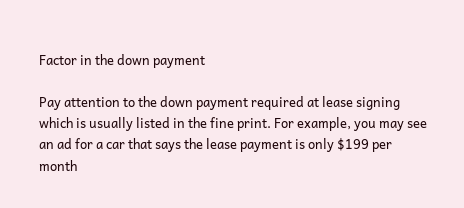Factor in the down payment

Pay attention to the down payment required at lease signing which is usually listed in the fine print. For example, you may see an ad for a car that says the lease payment is only $199 per month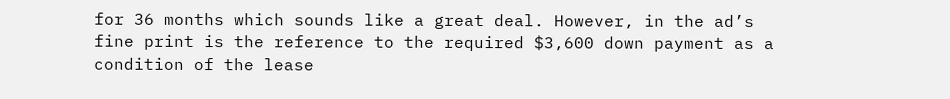for 36 months which sounds like a great deal. However, in the ad’s fine print is the reference to the required $3,600 down payment as a condition of the lease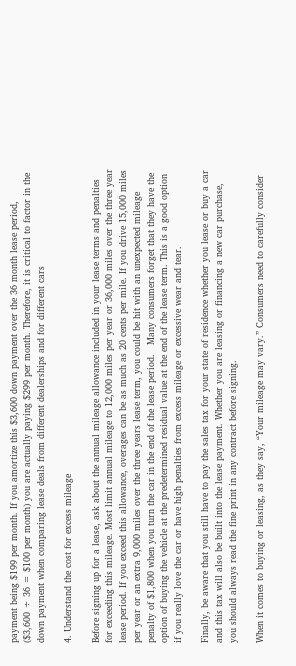payment being $199 per month. If you amortize this $3,600 down payment over the 36 month lease period, ($3,600 ÷ 36 = $100 per month) you are actually paying $299 per month. Therefore, it is critical to factor in the down payment when comparing lease deals from different dealerships and for different cars

4. Understand the cost for excess mileage

Before signing up for a lease, ask about the annual mileage allowance included in your lease terms and penalties for exceeding this mileage. Most limit annual mileage to 12,000 miles per year or 36,000 miles over the three year lease period. If you exceed this allowance, overages can be as much as 20 cents per mile. If you drive 15,000 miles per year or an extra 9,000 miles over the three years lease term, you could be hit with an unexpected mileage penalty of $1,800 when you turn the car in the end of the lease period.   Many consumers forget that they have the option of buying the vehicle at the predetermined residual value at the end of the lease term. This is a good option if you really love the car or have high penalties from excess mileage or excessive wear and tear.

Finally, be aware that you still have to pay the sales tax for your state of residence whether you lease or buy a car and this tax will also be built into the lease payment. Whether you are leasing or financing a new car purchase, you should always read the fine print in any contract before signing.

When it comes to buying or leasing, as they say, “Your mileage may vary.” Consumers need to carefully consider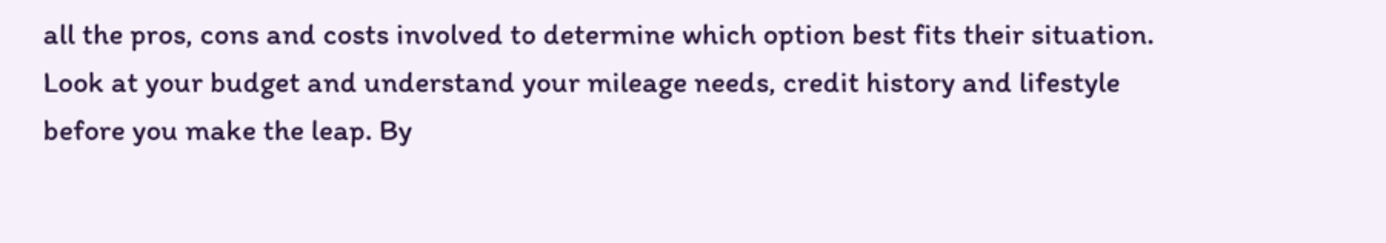all the pros, cons and costs involved to determine which option best fits their situation. Look at your budget and understand your mileage needs, credit history and lifestyle before you make the leap. By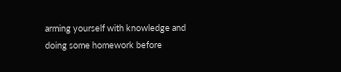arming yourself with knowledge and doing some homework before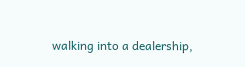walking into a dealership,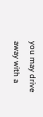you may drive away with a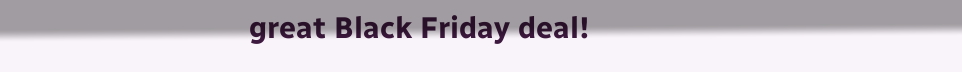great Black Friday deal!